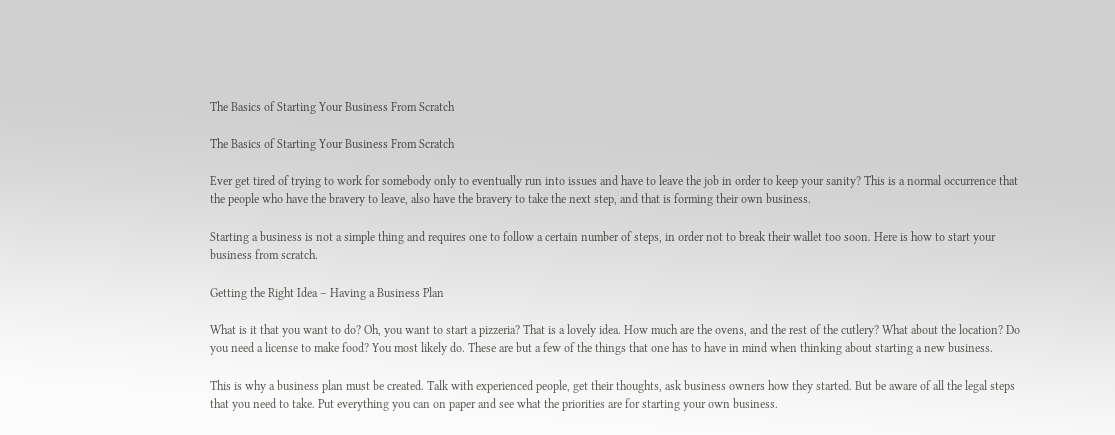The Basics of Starting Your Business From Scratch

The Basics of Starting Your Business From Scratch

Ever get tired of trying to work for somebody only to eventually run into issues and have to leave the job in order to keep your sanity? This is a normal occurrence that the people who have the bravery to leave, also have the bravery to take the next step, and that is forming their own business.

Starting a business is not a simple thing and requires one to follow a certain number of steps, in order not to break their wallet too soon. Here is how to start your business from scratch.

Getting the Right Idea – Having a Business Plan

What is it that you want to do? Oh, you want to start a pizzeria? That is a lovely idea. How much are the ovens, and the rest of the cutlery? What about the location? Do you need a license to make food? You most likely do. These are but a few of the things that one has to have in mind when thinking about starting a new business.

This is why a business plan must be created. Talk with experienced people, get their thoughts, ask business owners how they started. But be aware of all the legal steps that you need to take. Put everything you can on paper and see what the priorities are for starting your own business.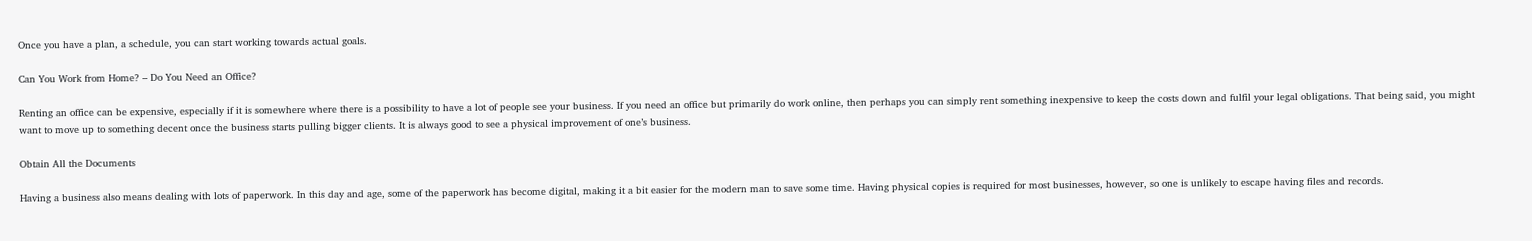Once you have a plan, a schedule, you can start working towards actual goals.

Can You Work from Home? – Do You Need an Office?

Renting an office can be expensive, especially if it is somewhere where there is a possibility to have a lot of people see your business. If you need an office but primarily do work online, then perhaps you can simply rent something inexpensive to keep the costs down and fulfil your legal obligations. That being said, you might want to move up to something decent once the business starts pulling bigger clients. It is always good to see a physical improvement of one’s business.

Obtain All the Documents

Having a business also means dealing with lots of paperwork. In this day and age, some of the paperwork has become digital, making it a bit easier for the modern man to save some time. Having physical copies is required for most businesses, however, so one is unlikely to escape having files and records.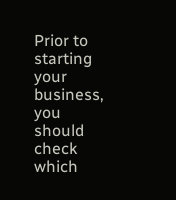Prior to starting your business, you should check which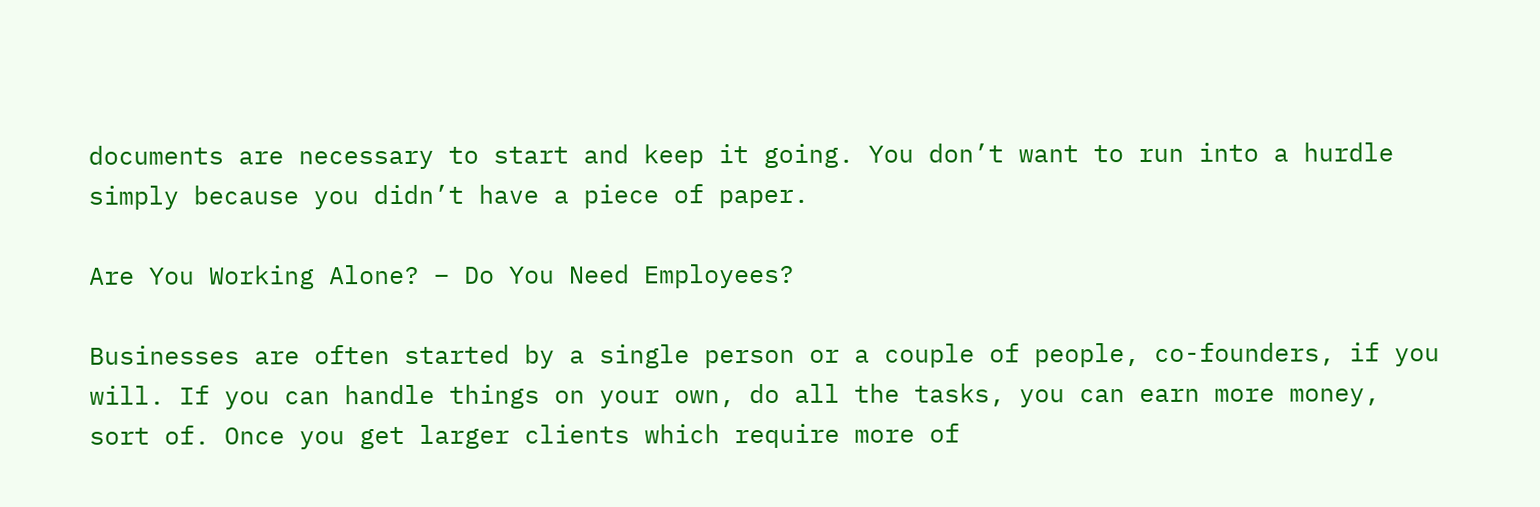documents are necessary to start and keep it going. You don’t want to run into a hurdle simply because you didn’t have a piece of paper.

Are You Working Alone? – Do You Need Employees?

Businesses are often started by a single person or a couple of people, co-founders, if you will. If you can handle things on your own, do all the tasks, you can earn more money, sort of. Once you get larger clients which require more of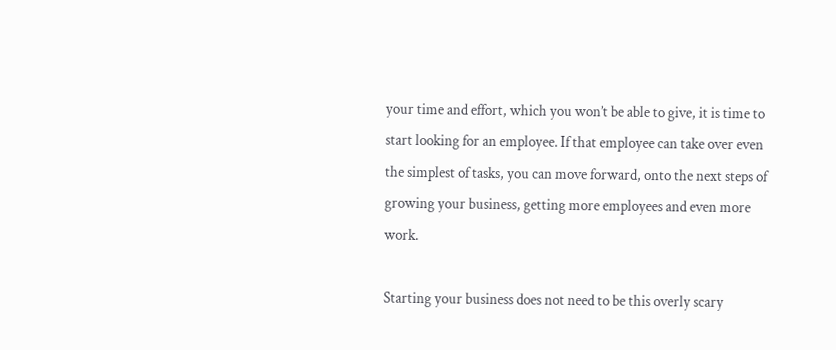your time and effort, which you won’t be able to give, it is time to start looking for an employee. If that employee can take over even the simplest of tasks, you can move forward, onto the next steps of growing your business, getting more employees and even more work.

Starting your business does not need to be this overly scary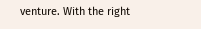venture. With the right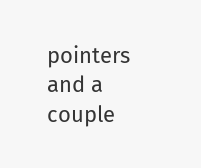pointers and a couple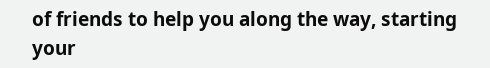of friends to help you along the way, starting your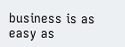business is as easy as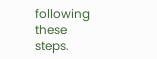following these steps.